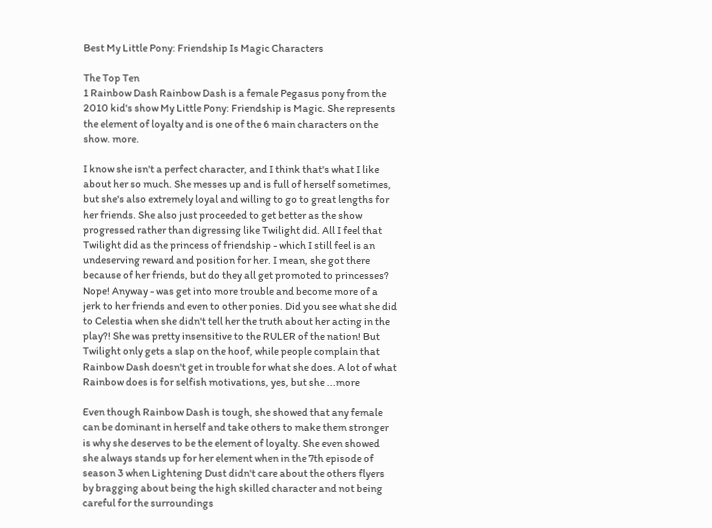Best My Little Pony: Friendship Is Magic Characters

The Top Ten
1 Rainbow Dash Rainbow Dash is a female Pegasus pony from the 2010 kid's show My Little Pony: Friendship is Magic. She represents the element of loyalty and is one of the 6 main characters on the show. more.

I know she isn't a perfect character, and I think that's what I like about her so much. She messes up and is full of herself sometimes, but she's also extremely loyal and willing to go to great lengths for her friends. She also just proceeded to get better as the show progressed rather than digressing like Twilight did. All I feel that Twilight did as the princess of friendship - which I still feel is an undeserving reward and position for her. I mean, she got there because of her friends, but do they all get promoted to princesses? Nope! Anyway - was get into more trouble and become more of a jerk to her friends and even to other ponies. Did you see what she did to Celestia when she didn't tell her the truth about her acting in the play?! She was pretty insensitive to the RULER of the nation! But Twilight only gets a slap on the hoof, while people complain that Rainbow Dash doesn't get in trouble for what she does. A lot of what Rainbow does is for selfish motivations, yes, but she ...more

Even though Rainbow Dash is tough, she showed that any female can be dominant in herself and take others to make them stronger is why she deserves to be the element of loyalty. She even showed she always stands up for her element when in the 7th episode of season 3 when Lightening Dust didn't care about the others flyers by bragging about being the high skilled character and not being careful for the surroundings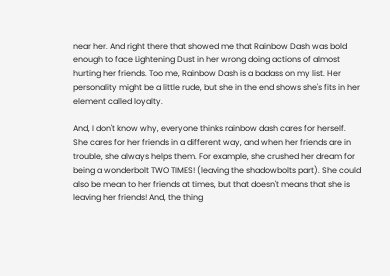near her. And right there that showed me that Rainbow Dash was bold enough to face Lightening Dust in her wrong doing actions of almost hurting her friends. Too me, Rainbow Dash is a badass on my list. Her personality might be a little rude, but she in the end shows she's fits in her element called loyalty.

And, I don't know why, everyone thinks rainbow dash cares for herself. She cares for her friends in a different way, and when her friends are in trouble, she always helps them. For example, she crushed her dream for being a wonderbolt TWO TIMES! (leaving the shadowbolts part). She could also be mean to her friends at times, but that doesn't means that she is leaving her friends! And, the thing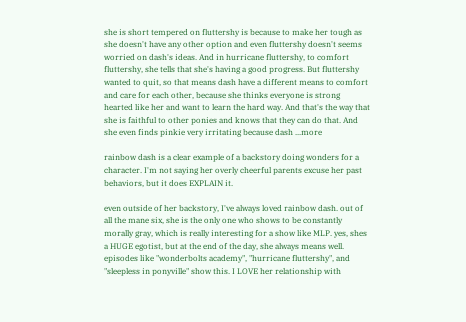she is short tempered on fluttershy is because to make her tough as she doesn't have any other option and even fluttershy doesn't seems worried on dash's ideas. And in hurricane fluttershy, to comfort fluttershy, she tells that she's having a good progress. But fluttershy wanted to quit, so that means dash have a different means to comfort and care for each other, because she thinks everyone is strong hearted like her and want to learn the hard way. And that's the way that she is faithful to other ponies and knows that they can do that. And she even finds pinkie very irritating because dash ...more

rainbow dash is a clear example of a backstory doing wonders for a character. I'm not saying her overly cheerful parents excuse her past behaviors, but it does EXPLAIN it.

even outside of her backstory, I've always loved rainbow dash. out of all the mane six, she is the only one who shows to be constantly morally gray, which is really interesting for a show like MLP. yes, shes a HUGE egotist, but at the end of the day, she always means well. episodes like "wonderbolts academy", "hurricane fluttershy", and "sleepless in ponyville" show this. I LOVE her relationship with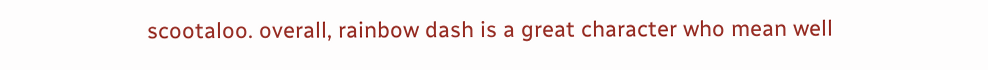scootaloo. overall, rainbow dash is a great character who mean well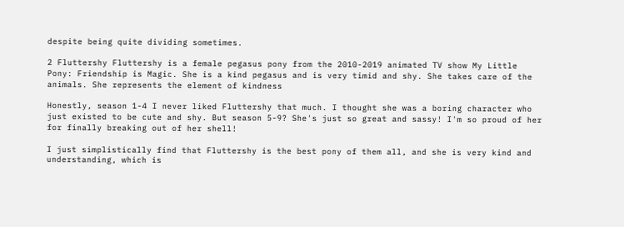despite being quite dividing sometimes.

2 Fluttershy Fluttershy is a female pegasus pony from the 2010-2019 animated TV show My Little Pony: Friendship is Magic. She is a kind pegasus and is very timid and shy. She takes care of the animals. She represents the element of kindness

Honestly, season 1-4 I never liked Fluttershy that much. I thought she was a boring character who just existed to be cute and shy. But season 5-9? She's just so great and sassy! I'm so proud of her for finally breaking out of her shell!

I just simplistically find that Fluttershy is the best pony of them all, and she is very kind and understanding, which is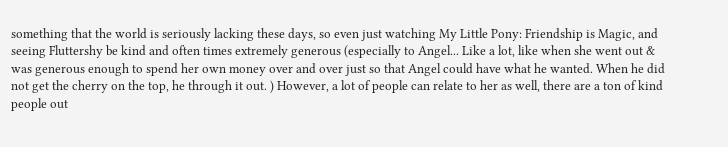something that the world is seriously lacking these days, so even just watching My Little Pony: Friendship is Magic, and seeing Fluttershy be kind and often times extremely generous (especially to Angel... Like a lot, like when she went out & was generous enough to spend her own money over and over just so that Angel could have what he wanted. When he did not get the cherry on the top, he through it out. ) However, a lot of people can relate to her as well, there are a ton of kind people out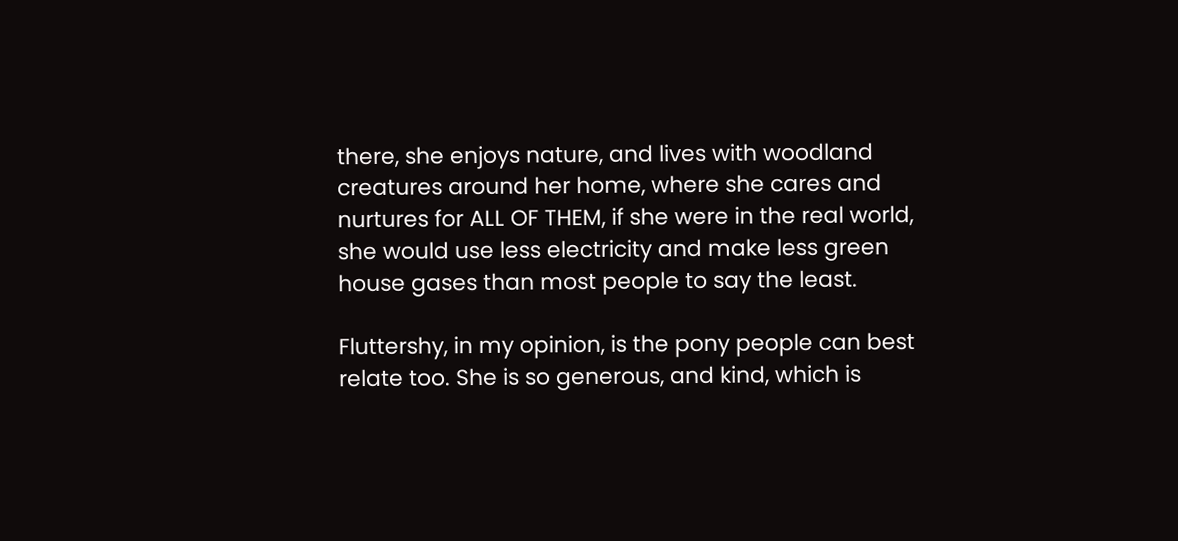there, she enjoys nature, and lives with woodland creatures around her home, where she cares and nurtures for ALL OF THEM, if she were in the real world, she would use less electricity and make less green house gases than most people to say the least.

Fluttershy, in my opinion, is the pony people can best relate too. She is so generous, and kind, which is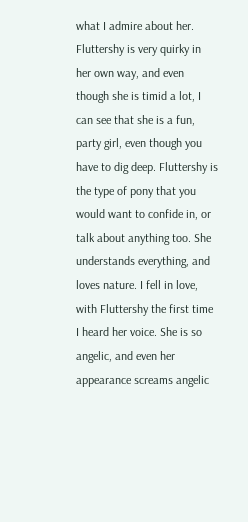what I admire about her. Fluttershy is very quirky in her own way, and even though she is timid a lot, I can see that she is a fun, party girl, even though you have to dig deep. Fluttershy is the type of pony that you would want to confide in, or talk about anything too. She understands everything, and loves nature. I fell in love, with Fluttershy the first time I heard her voice. She is so angelic, and even her appearance screams angelic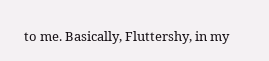to me. Basically, Fluttershy, in my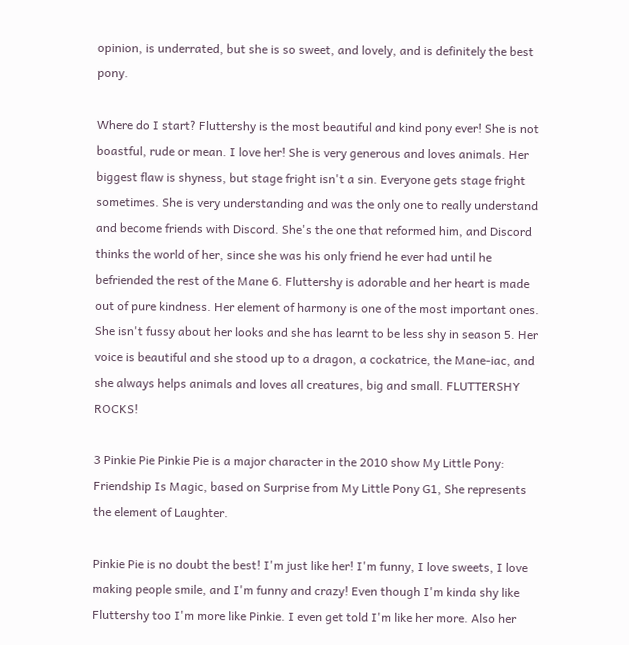opinion, is underrated, but she is so sweet, and lovely, and is definitely the best pony.

Where do I start? Fluttershy is the most beautiful and kind pony ever! She is not boastful, rude or mean. I love her! She is very generous and loves animals. Her biggest flaw is shyness, but stage fright isn't a sin. Everyone gets stage fright sometimes. She is very understanding and was the only one to really understand and become friends with Discord. She's the one that reformed him, and Discord thinks the world of her, since she was his only friend he ever had until he befriended the rest of the Mane 6. Fluttershy is adorable and her heart is made out of pure kindness. Her element of harmony is one of the most important ones. She isn't fussy about her looks and she has learnt to be less shy in season 5. Her voice is beautiful and she stood up to a dragon, a cockatrice, the Mane-iac, and she always helps animals and loves all creatures, big and small. FLUTTERSHY ROCKS!

3 Pinkie Pie Pinkie Pie is a major character in the 2010 show My Little Pony: Friendship Is Magic, based on Surprise from My Little Pony G1, She represents the element of Laughter.

Pinkie Pie is no doubt the best! I'm just like her! I'm funny, I love sweets, I love making people smile, and I'm funny and crazy! Even though I'm kinda shy like Fluttershy too I'm more like Pinkie. I even get told I'm like her more. Also her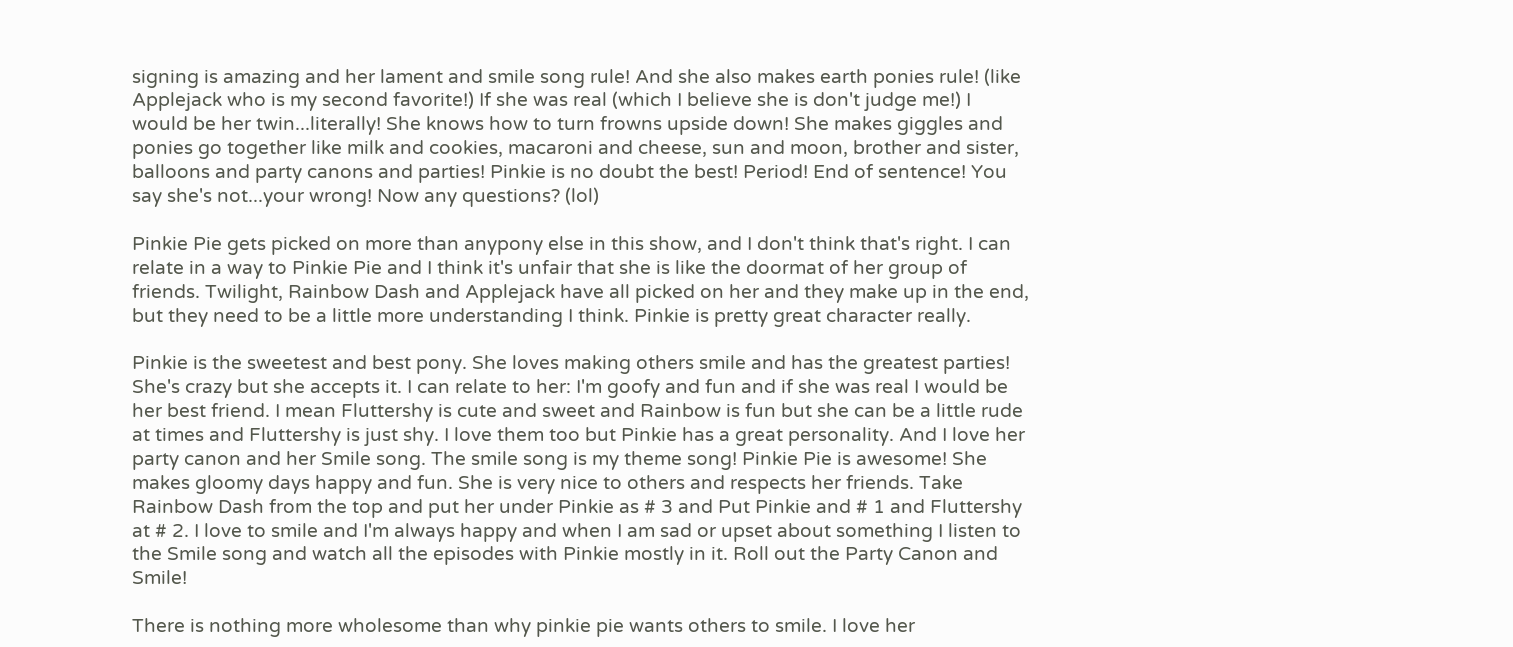signing is amazing and her lament and smile song rule! And she also makes earth ponies rule! (like Applejack who is my second favorite!) If she was real (which I believe she is don't judge me!) I would be her twin...literally! She knows how to turn frowns upside down! She makes giggles and ponies go together like milk and cookies, macaroni and cheese, sun and moon, brother and sister, balloons and party canons and parties! Pinkie is no doubt the best! Period! End of sentence! You say she's not...your wrong! Now any questions? (lol)

Pinkie Pie gets picked on more than anypony else in this show, and I don't think that's right. I can relate in a way to Pinkie Pie and I think it's unfair that she is like the doormat of her group of friends. Twilight, Rainbow Dash and Applejack have all picked on her and they make up in the end, but they need to be a little more understanding I think. Pinkie is pretty great character really.

Pinkie is the sweetest and best pony. She loves making others smile and has the greatest parties! She's crazy but she accepts it. I can relate to her: I'm goofy and fun and if she was real I would be her best friend. I mean Fluttershy is cute and sweet and Rainbow is fun but she can be a little rude at times and Fluttershy is just shy. I love them too but Pinkie has a great personality. And I love her party canon and her Smile song. The smile song is my theme song! Pinkie Pie is awesome! She makes gloomy days happy and fun. She is very nice to others and respects her friends. Take Rainbow Dash from the top and put her under Pinkie as # 3 and Put Pinkie and # 1 and Fluttershy at # 2. I love to smile and I'm always happy and when I am sad or upset about something I listen to the Smile song and watch all the episodes with Pinkie mostly in it. Roll out the Party Canon and Smile!

There is nothing more wholesome than why pinkie pie wants others to smile. I love her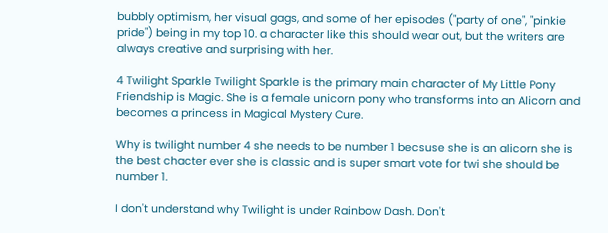bubbly optimism, her visual gags, and some of her episodes ("party of one", "pinkie pride") being in my top 10. a character like this should wear out, but the writers are always creative and surprising with her.

4 Twilight Sparkle Twilight Sparkle is the primary main character of My Little Pony Friendship is Magic. She is a female unicorn pony who transforms into an Alicorn and becomes a princess in Magical Mystery Cure.

Why is twilight number 4 she needs to be number 1 becsuse she is an alicorn she is the best chacter ever she is classic and is super smart vote for twi she should be number 1.

I don't understand why Twilight is under Rainbow Dash. Don't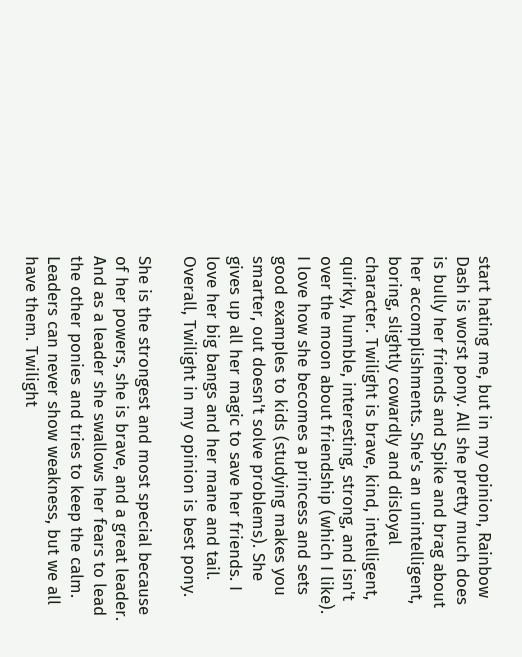start hating me, but in my opinion, Rainbow Dash is worst pony. All she pretty much does is bully her friends and Spike and brag about her accomplishments. She's an unintelligent, boring, slightly cowardly and disloyal character. Twilight is brave, kind, intelligent, quirky, humble, interesting, strong, and isn't over the moon about friendship (which I like). I love how she becomes a princess and sets good examples to kids (studying makes you smarter, out doesn't solve problems). She gives up all her magic to save her friends. I love her big bangs and her mane and tail. Overall, Twilight in my opinion is best pony.

She is the strongest and most special because of her powers, she is brave, and a great leader. And as a leader she swallows her fears to lead the other ponies and tries to keep the calm. Leaders can never show weakness, but we all have them. Twilight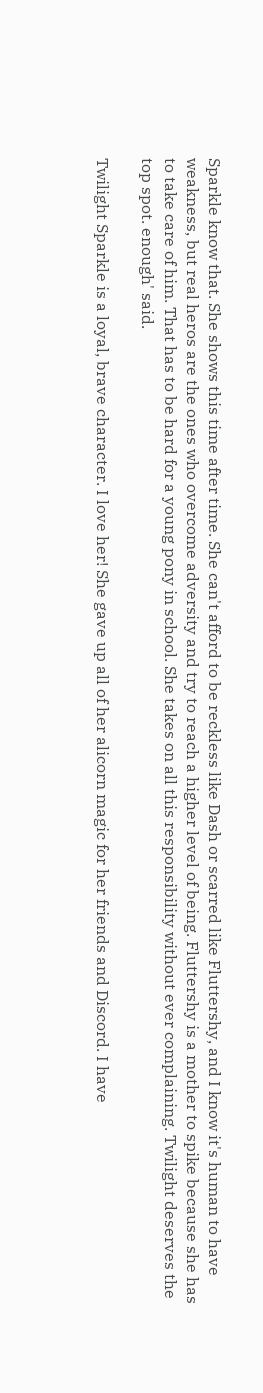Sparkle know that. She shows this time after time. She can't afford to be reckless like Dash or scarred like Fluttershy, and I know it's human to have weakness, but real heros are the ones who overcome adversity and try to reach a higher level of being. Fluttershy is a mother to spike because she has to take care of him. That has to be hard for a young pony in school. She takes on all this responsibility without ever complaining. Twilight deserves the top spot. enough' said.

Twilight Sparkle is a loyal, brave character. I love her! She gave up all of her alicorn magic for her friends and Discord. I have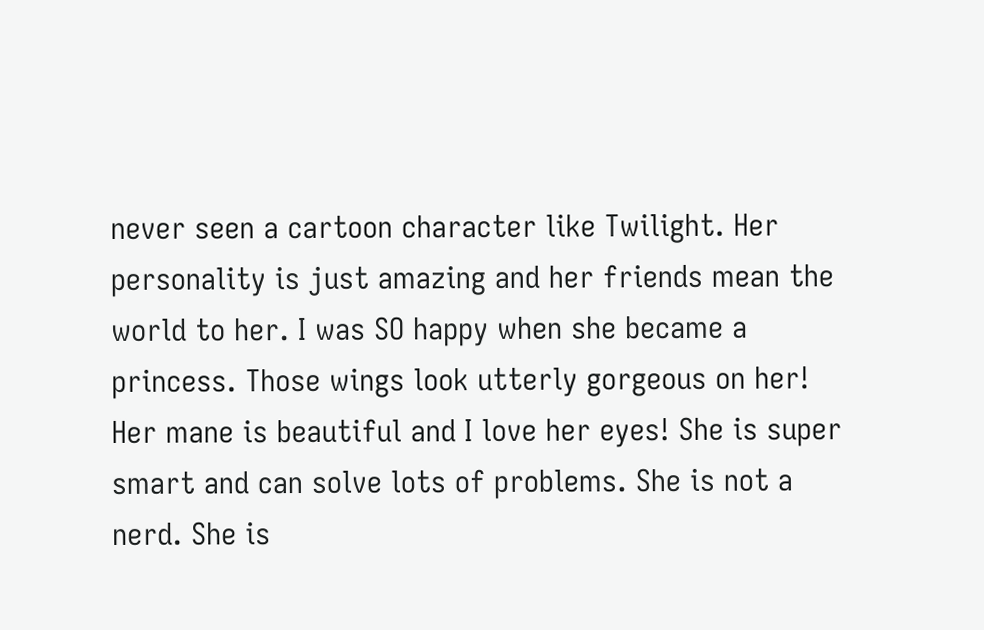never seen a cartoon character like Twilight. Her personality is just amazing and her friends mean the world to her. I was SO happy when she became a princess. Those wings look utterly gorgeous on her! Her mane is beautiful and I love her eyes! She is super smart and can solve lots of problems. She is not a nerd. She is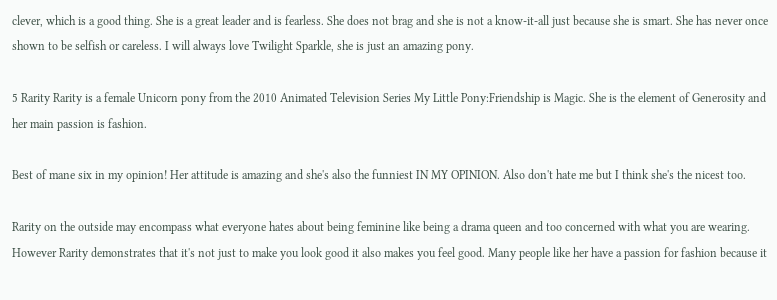clever, which is a good thing. She is a great leader and is fearless. She does not brag and she is not a know-it-all just because she is smart. She has never once shown to be selfish or careless. I will always love Twilight Sparkle, she is just an amazing pony.

5 Rarity Rarity is a female Unicorn pony from the 2010 Animated Television Series My Little Pony:Friendship is Magic. She is the element of Generosity and her main passion is fashion.

Best of mane six in my opinion! Her attitude is amazing and she's also the funniest IN MY OPINION. Also don't hate me but I think she's the nicest too.

Rarity on the outside may encompass what everyone hates about being feminine like being a drama queen and too concerned with what you are wearing. However Rarity demonstrates that it's not just to make you look good it also makes you feel good. Many people like her have a passion for fashion because it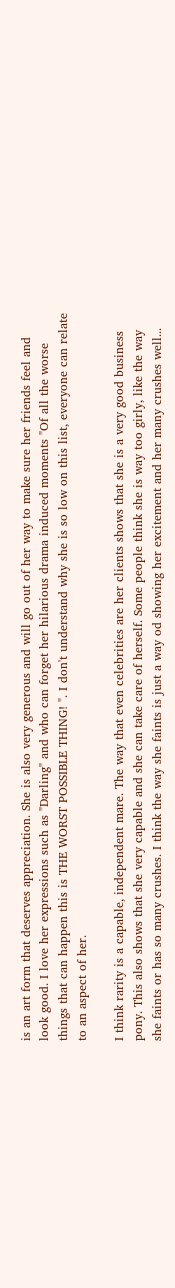is an art form that deserves appreciation. She is also very generous and will go out of her way to make sure her friends feel and look good. I love her expressions such as "Darling" and who can forget her hilarious drama induced moments "Of all the worse things that can happen this is THE WORST POSSIBLE THING! ". I don't understand why she is so low on this list, everyone can relate to an aspect of her.

I think rarity is a capable, independent mare. The way that even celebrities are her clients shows that she is a very good business pony. This also shows that she very capable and she can take care of herself. Some people think she is way too girly, like the way she faints or has so many crushes. I think the way she faints is just a way od showing her excitement and her many crushes well...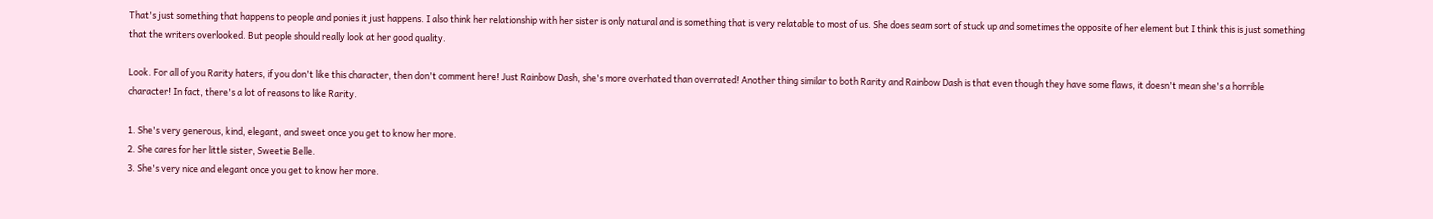That's just something that happens to people and ponies it just happens. I also think her relationship with her sister is only natural and is something that is very relatable to most of us. She does seam sort of stuck up and sometimes the opposite of her element but I think this is just something that the writers overlooked. But people should really look at her good quality.

Look. For all of you Rarity haters, if you don't like this character, then don't comment here! Just Rainbow Dash, she's more overhated than overrated! Another thing similar to both Rarity and Rainbow Dash is that even though they have some flaws, it doesn't mean she's a horrible character! In fact, there's a lot of reasons to like Rarity.

1. She's very generous, kind, elegant, and sweet once you get to know her more.
2. She cares for her little sister, Sweetie Belle.
3. She's very nice and elegant once you get to know her more.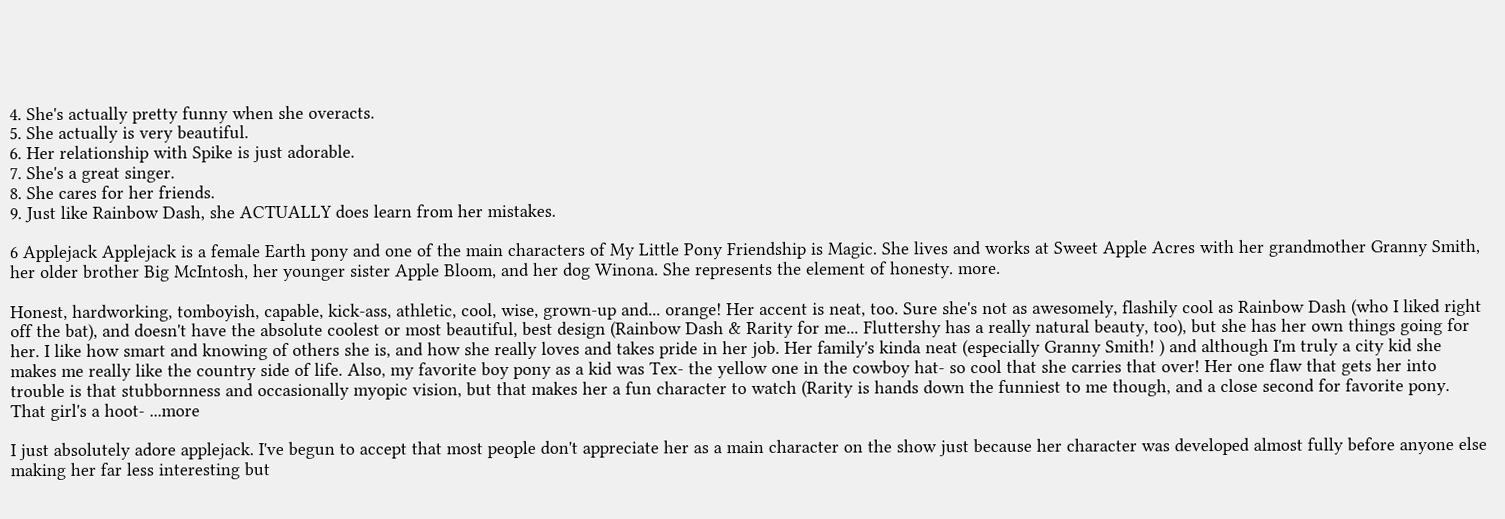4. She's actually pretty funny when she overacts.
5. She actually is very beautiful.
6. Her relationship with Spike is just adorable.
7. She's a great singer.
8. She cares for her friends.
9. Just like Rainbow Dash, she ACTUALLY does learn from her mistakes.

6 Applejack Applejack is a female Earth pony and one of the main characters of My Little Pony Friendship is Magic. She lives and works at Sweet Apple Acres with her grandmother Granny Smith, her older brother Big McIntosh, her younger sister Apple Bloom, and her dog Winona. She represents the element of honesty. more.

Honest, hardworking, tomboyish, capable, kick-ass, athletic, cool, wise, grown-up and... orange! Her accent is neat, too. Sure she's not as awesomely, flashily cool as Rainbow Dash (who I liked right off the bat), and doesn't have the absolute coolest or most beautiful, best design (Rainbow Dash & Rarity for me... Fluttershy has a really natural beauty, too), but she has her own things going for her. I like how smart and knowing of others she is, and how she really loves and takes pride in her job. Her family's kinda neat (especially Granny Smith! ) and although I'm truly a city kid she makes me really like the country side of life. Also, my favorite boy pony as a kid was Tex- the yellow one in the cowboy hat- so cool that she carries that over! Her one flaw that gets her into trouble is that stubbornness and occasionally myopic vision, but that makes her a fun character to watch (Rarity is hands down the funniest to me though, and a close second for favorite pony. That girl's a hoot- ...more

I just absolutely adore applejack. I've begun to accept that most people don't appreciate her as a main character on the show just because her character was developed almost fully before anyone else making her far less interesting but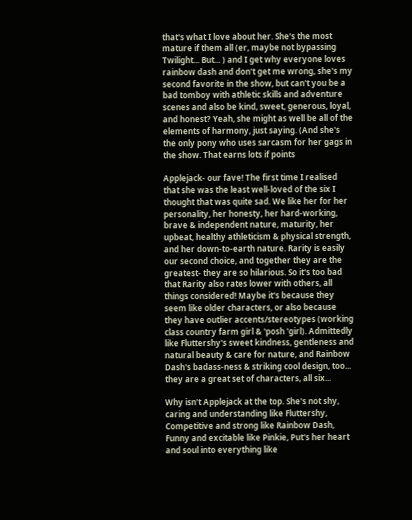that's what I love about her. She's the most mature if them all (er, maybe not bypassing Twilight... But... ) and I get why everyone loves rainbow dash and don't get me wrong, she's my second favorite in the show, but can't you be a bad tomboy with athletic skills and adventure scenes and also be kind, sweet, generous, loyal, and honest? Yeah, she might as well be all of the elements of harmony, just saying. (And she's the only pony who uses sarcasm for her gags in the show. That earns lots if points

Applejack- our fave! The first time I realised that she was the least well-loved of the six I thought that was quite sad. We like her for her personality, her honesty, her hard-working, brave & independent nature, maturity, her upbeat, healthy athleticism & physical strength, and her down-to-earth nature. Rarity is easily our second choice, and together they are the greatest- they are so hilarious. So it's too bad that Rarity also rates lower with others, all things considered! Maybe it's because they seem like older characters, or also because they have outlier accents/stereotypes (working class country farm girl & 'posh 'girl). Admittedly like Fluttershy's sweet kindness, gentleness and natural beauty & care for nature, and Rainbow Dash's badass-ness & striking cool design, too... they are a great set of characters, all six...

Why isn't Applejack at the top. She's not shy, caring and understanding like Fluttershy, Competitive and strong like Rainbow Dash, Funny and excitable like Pinkie, Put's her heart and soul into everything like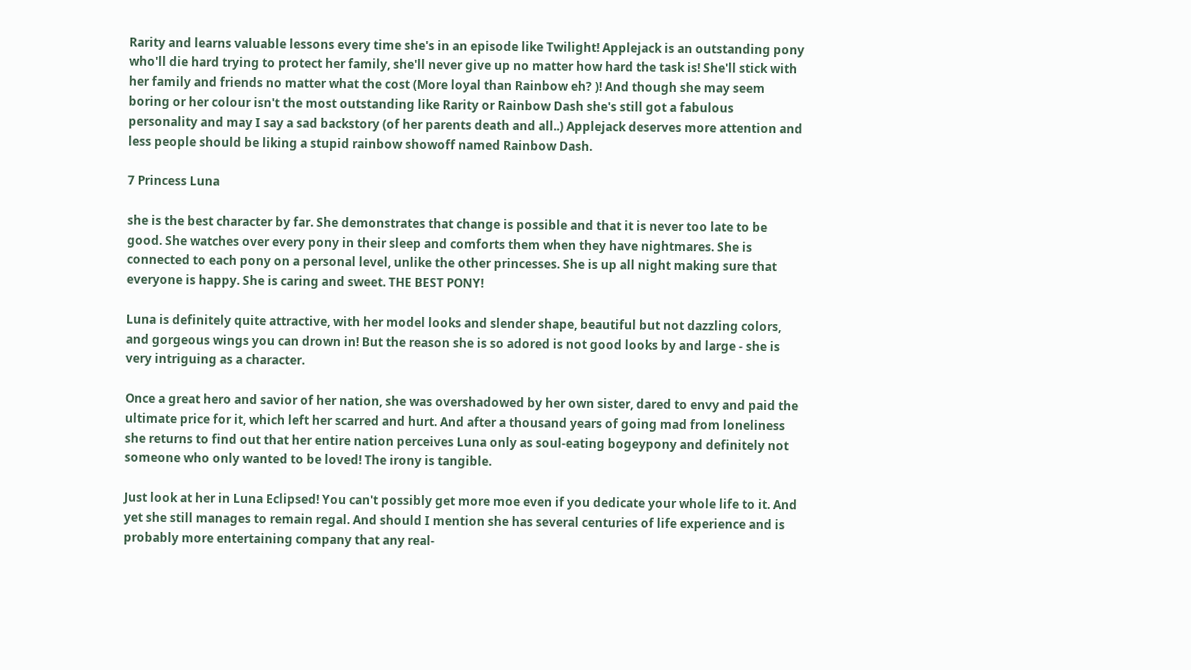Rarity and learns valuable lessons every time she's in an episode like Twilight! Applejack is an outstanding pony who'll die hard trying to protect her family, she'll never give up no matter how hard the task is! She'll stick with her family and friends no matter what the cost (More loyal than Rainbow eh? )! And though she may seem boring or her colour isn't the most outstanding like Rarity or Rainbow Dash she's still got a fabulous personality and may I say a sad backstory (of her parents death and all..) Applejack deserves more attention and less people should be liking a stupid rainbow showoff named Rainbow Dash.

7 Princess Luna

she is the best character by far. She demonstrates that change is possible and that it is never too late to be good. She watches over every pony in their sleep and comforts them when they have nightmares. She is connected to each pony on a personal level, unlike the other princesses. She is up all night making sure that everyone is happy. She is caring and sweet. THE BEST PONY!

Luna is definitely quite attractive, with her model looks and slender shape, beautiful but not dazzling colors, and gorgeous wings you can drown in! But the reason she is so adored is not good looks by and large - she is very intriguing as a character.

Once a great hero and savior of her nation, she was overshadowed by her own sister, dared to envy and paid the ultimate price for it, which left her scarred and hurt. And after a thousand years of going mad from loneliness she returns to find out that her entire nation perceives Luna only as soul-eating bogeypony and definitely not someone who only wanted to be loved! The irony is tangible.

Just look at her in Luna Eclipsed! You can't possibly get more moe even if you dedicate your whole life to it. And yet she still manages to remain regal. And should I mention she has several centuries of life experience and is probably more entertaining company that any real-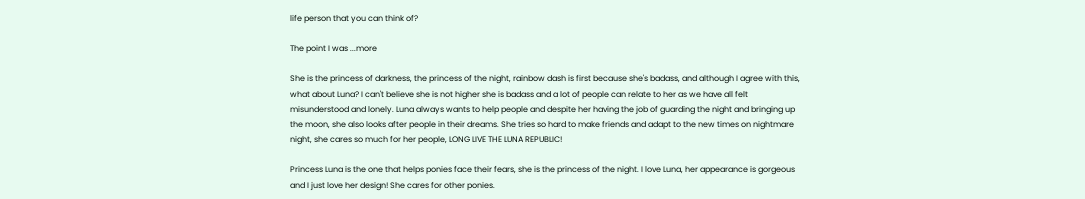life person that you can think of?

The point I was ...more

She is the princess of darkness, the princess of the night, rainbow dash is first because she's badass, and although I agree with this, what about Luna? I can't believe she is not higher she is badass and a lot of people can relate to her as we have all felt misunderstood and lonely. Luna always wants to help people and despite her having the job of guarding the night and bringing up the moon, she also looks after people in their dreams. She tries so hard to make friends and adapt to the new times on nightmare night, she cares so much for her people, LONG LIVE THE LUNA REPUBLIC!

Princess Luna is the one that helps ponies face their fears, she is the princess of the night. I love Luna, her appearance is gorgeous and I just love her design! She cares for other ponies.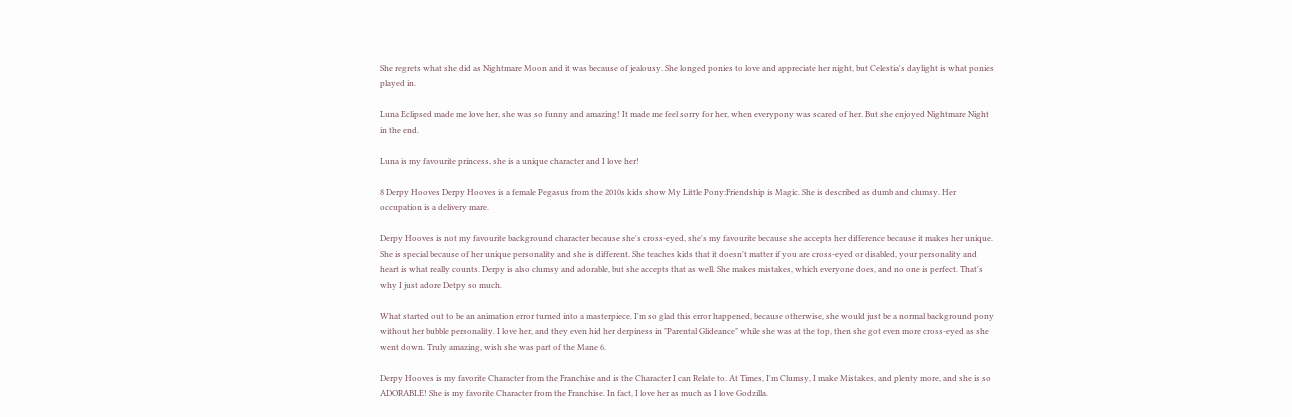She regrets what she did as Nightmare Moon and it was because of jealousy. She longed ponies to love and appreciate her night, but Celestia's daylight is what ponies played in.

Luna Eclipsed made me love her, she was so funny and amazing! It made me feel sorry for her, when everypony was scared of her. But she enjoyed Nightmare Night in the end.

Luna is my favourite princess, she is a unique character and I love her!

8 Derpy Hooves Derpy Hooves is a female Pegasus from the 2010s kids show My Little Pony:Friendship is Magic. She is described as dumb and clumsy. Her occupation is a delivery mare.

Derpy Hooves is not my favourite background character because she's cross-eyed, she's my favourite because she accepts her difference because it makes her unique. She is special because of her unique personality and she is different. She teaches kids that it doesn't matter if you are cross-eyed or disabled, your personality and heart is what really counts. Derpy is also clumsy and adorable, but she accepts that as well. She makes mistakes, which everyone does, and no one is perfect. That's why I just adore Detpy so much.

What started out to be an animation error turned into a masterpiece. I'm so glad this error happened, because otherwise, she would just be a normal background pony without her bubble personality. I love her, and they even hid her derpiness in "Parental Glideance" while she was at the top, then she got even more cross-eyed as she went down. Truly amazing, wish she was part of the Mane 6.

Derpy Hooves is my favorite Character from the Franchise and is the Character I can Relate to. At Times, I'm Clumsy, I make Mistakes, and plenty more, and she is so ADORABLE! She is my favorite Character from the Franchise. In fact, I love her as much as I love Godzilla.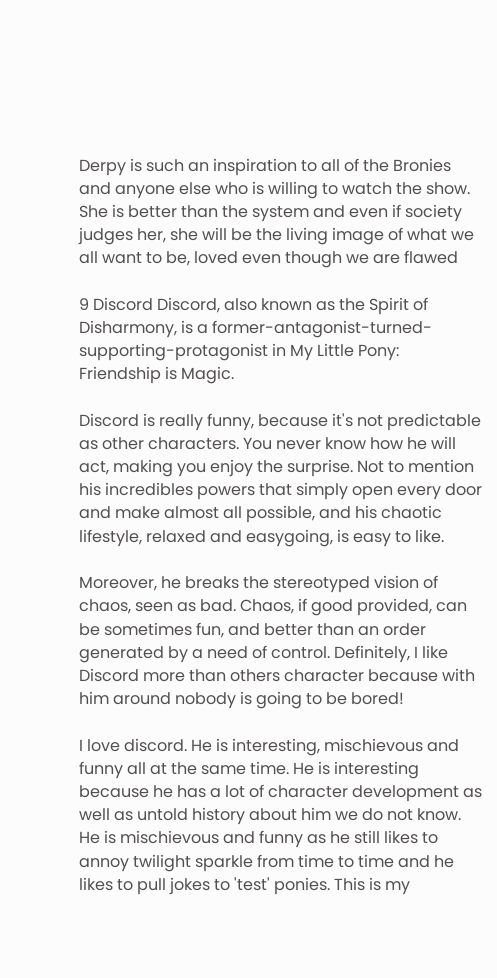Derpy is such an inspiration to all of the Bronies and anyone else who is willing to watch the show. She is better than the system and even if society judges her, she will be the living image of what we all want to be, loved even though we are flawed

9 Discord Discord, also known as the Spirit of Disharmony, is a former-antagonist-turned-supporting-protagonist in My Little Pony: Friendship is Magic.

Discord is really funny, because it's not predictable as other characters. You never know how he will act, making you enjoy the surprise. Not to mention his incredibles powers that simply open every door and make almost all possible, and his chaotic lifestyle, relaxed and easygoing, is easy to like.

Moreover, he breaks the stereotyped vision of chaos, seen as bad. Chaos, if good provided, can be sometimes fun, and better than an order generated by a need of control. Definitely, I like Discord more than others character because with him around nobody is going to be bored!

I love discord. He is interesting, mischievous and funny all at the same time. He is interesting because he has a lot of character development as well as untold history about him we do not know. He is mischievous and funny as he still likes to annoy twilight sparkle from time to time and he likes to pull jokes to 'test' ponies. This is my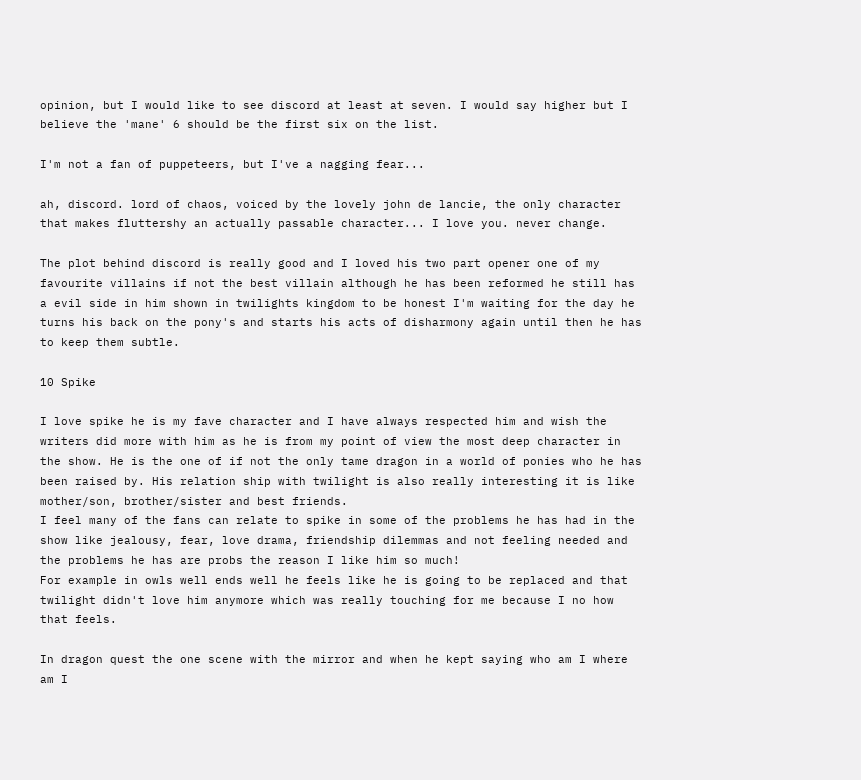opinion, but I would like to see discord at least at seven. I would say higher but I believe the 'mane' 6 should be the first six on the list.

I'm not a fan of puppeteers, but I've a nagging fear...

ah, discord. lord of chaos, voiced by the lovely john de lancie, the only character that makes fluttershy an actually passable character... I love you. never change.

The plot behind discord is really good and I loved his two part opener one of my favourite villains if not the best villain although he has been reformed he still has a evil side in him shown in twilights kingdom to be honest I'm waiting for the day he turns his back on the pony's and starts his acts of disharmony again until then he has to keep them subtle.

10 Spike

I love spike he is my fave character and I have always respected him and wish the writers did more with him as he is from my point of view the most deep character in the show. He is the one of if not the only tame dragon in a world of ponies who he has been raised by. His relation ship with twilight is also really interesting it is like mother/son, brother/sister and best friends.
I feel many of the fans can relate to spike in some of the problems he has had in the show like jealousy, fear, love drama, friendship dilemmas and not feeling needed and the problems he has are probs the reason I like him so much!
For example in owls well ends well he feels like he is going to be replaced and that twilight didn't love him anymore which was really touching for me because I no how that feels.

In dragon quest the one scene with the mirror and when he kept saying who am I where am I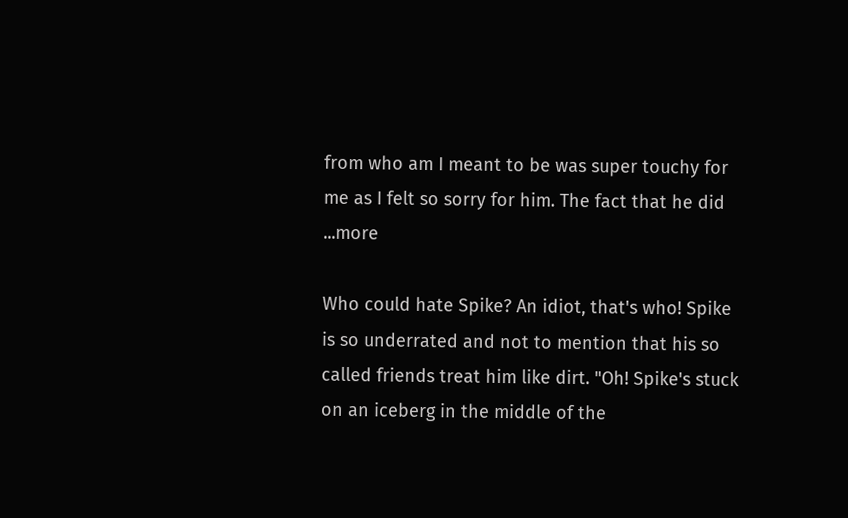from who am I meant to be was super touchy for me as I felt so sorry for him. The fact that he did ...more

Who could hate Spike? An idiot, that's who! Spike is so underrated and not to mention that his so called friends treat him like dirt. "Oh! Spike's stuck on an iceberg in the middle of the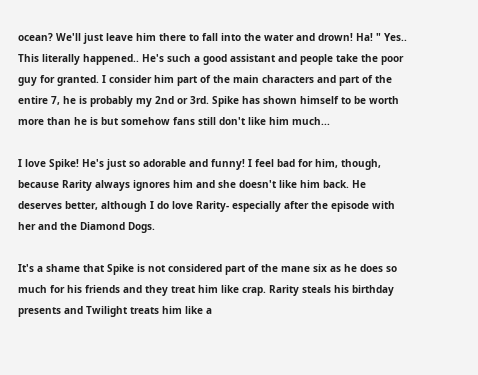ocean? We'll just leave him there to fall into the water and drown! Ha! " Yes.. This literally happened.. He's such a good assistant and people take the poor guy for granted. I consider him part of the main characters and part of the entire 7, he is probably my 2nd or 3rd. Spike has shown himself to be worth more than he is but somehow fans still don't like him much...

I love Spike! He's just so adorable and funny! I feel bad for him, though, because Rarity always ignores him and she doesn't like him back. He deserves better, although I do love Rarity- especially after the episode with her and the Diamond Dogs.

It's a shame that Spike is not considered part of the mane six as he does so much for his friends and they treat him like crap. Rarity steals his birthday presents and Twilight treats him like a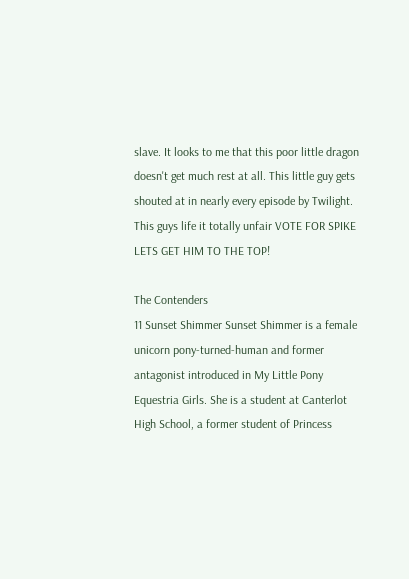slave. It looks to me that this poor little dragon doesn't get much rest at all. This little guy gets shouted at in nearly every episode by Twilight. This guys life it totally unfair VOTE FOR SPIKE LETS GET HIM TO THE TOP!

The Contenders
11 Sunset Shimmer Sunset Shimmer is a female unicorn pony-turned-human and former antagonist introduced in My Little Pony Equestria Girls. She is a student at Canterlot High School, a former student of Princess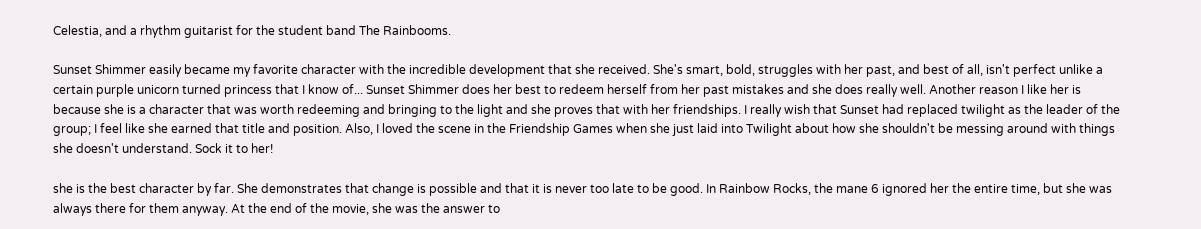Celestia, and a rhythm guitarist for the student band The Rainbooms.

Sunset Shimmer easily became my favorite character with the incredible development that she received. She's smart, bold, struggles with her past, and best of all, isn't perfect unlike a certain purple unicorn turned princess that I know of... Sunset Shimmer does her best to redeem herself from her past mistakes and she does really well. Another reason I like her is because she is a character that was worth redeeming and bringing to the light and she proves that with her friendships. I really wish that Sunset had replaced twilight as the leader of the group; I feel like she earned that title and position. Also, I loved the scene in the Friendship Games when she just laid into Twilight about how she shouldn't be messing around with things she doesn't understand. Sock it to her!

she is the best character by far. She demonstrates that change is possible and that it is never too late to be good. In Rainbow Rocks, the mane 6 ignored her the entire time, but she was always there for them anyway. At the end of the movie, she was the answer to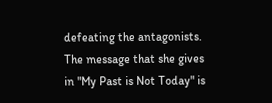defeating the antagonists. The message that she gives in "My Past is Not Today" is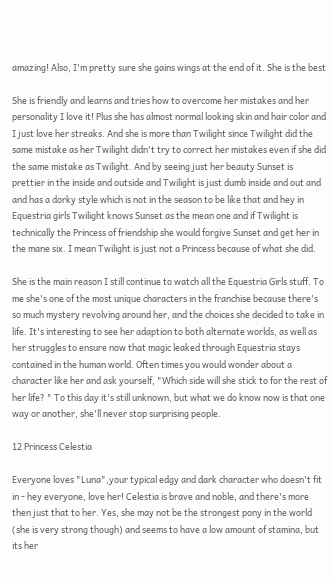amazing! Also, I'm pretty sure she gains wings at the end of it. She is the best

She is friendly and learns and tries how to overcome her mistakes and her personality I love it! Plus she has almost normal looking skin and hair color and I just love her streaks. And she is more than Twilight since Twilight did the same mistake as her Twilight didn't try to correct her mistakes even if she did the same mistake as Twilight. And by seeing just her beauty Sunset is prettier in the inside and outside and Twilight is just dumb inside and out and and has a dorky style which is not in the season to be like that and hey in Equestria girls Twilight knows Sunset as the mean one and if Twilight is technically the Princess of friendship she would forgive Sunset and get her in the mane six. I mean Twilight is just not a Princess because of what she did.

She is the main reason I still continue to watch all the Equestria Girls stuff. To me she's one of the most unique characters in the franchise because there's so much mystery revolving around her, and the choices she decided to take in life. It's interesting to see her adaption to both alternate worlds, as well as her struggles to ensure now that magic leaked through Equestria stays contained in the human world. Often times you would wonder about a character like her and ask yourself, "Which side will she stick to for the rest of her life? " To this day it's still unknown, but what we do know now is that one way or another, she'll never stop surprising people.

12 Princess Celestia

Everyone loves "Luna",your typical edgy and dark character who doesn't fit in - hey everyone, love her! Celestia is brave and noble, and there's more then just that to her. Yes, she may not be the strongest pony in the world (she is very strong though) and seems to have a low amount of stamina, but its her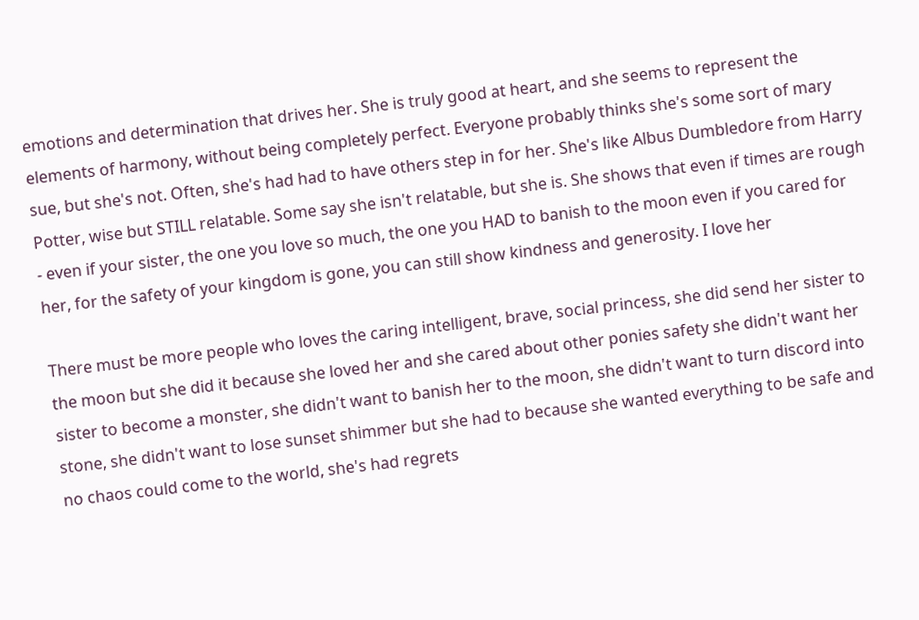emotions and determination that drives her. She is truly good at heart, and she seems to represent the elements of harmony, without being completely perfect. Everyone probably thinks she's some sort of mary sue, but she's not. Often, she's had had to have others step in for her. She's like Albus Dumbledore from Harry Potter, wise but STILL relatable. Some say she isn't relatable, but she is. She shows that even if times are rough - even if your sister, the one you love so much, the one you HAD to banish to the moon even if you cared for her, for the safety of your kingdom is gone, you can still show kindness and generosity. I love her

There must be more people who loves the caring intelligent, brave, social princess, she did send her sister to the moon but she did it because she loved her and she cared about other ponies safety she didn't want her sister to become a monster, she didn't want to banish her to the moon, she didn't want to turn discord into stone, she didn't want to lose sunset shimmer but she had to because she wanted everything to be safe and no chaos could come to the world, she's had regrets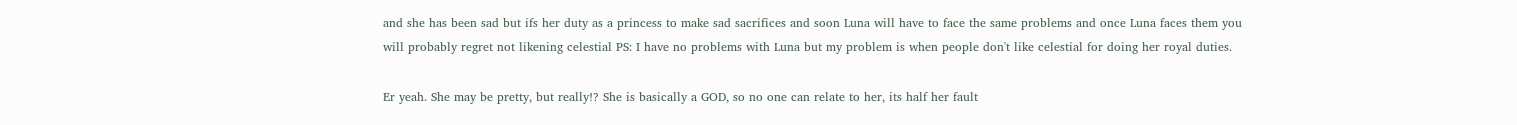and she has been sad but ifs her duty as a princess to make sad sacrifices and soon Luna will have to face the same problems and once Luna faces them you will probably regret not likening celestial PS: I have no problems with Luna but my problem is when people don't like celestial for doing her royal duties.

Er yeah. She may be pretty, but really!? She is basically a GOD, so no one can relate to her, its half her fault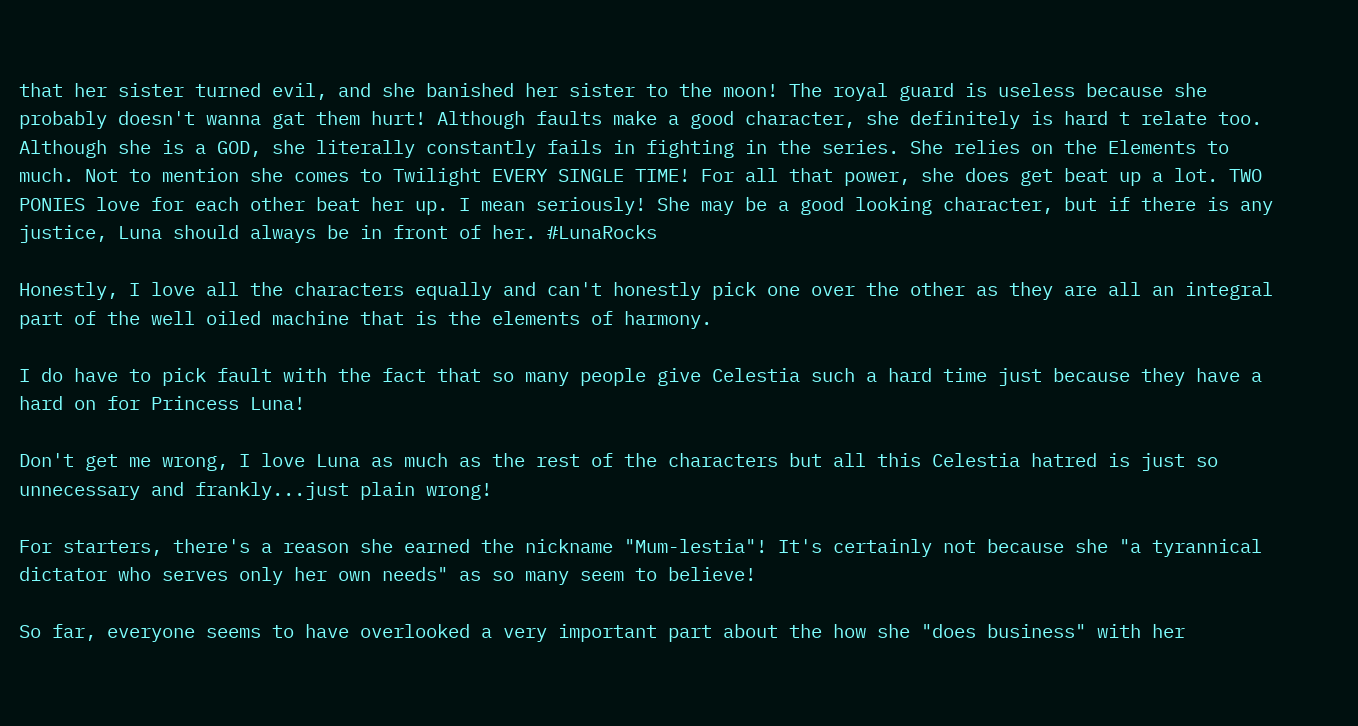that her sister turned evil, and she banished her sister to the moon! The royal guard is useless because she probably doesn't wanna gat them hurt! Although faults make a good character, she definitely is hard t relate too. Although she is a GOD, she literally constantly fails in fighting in the series. She relies on the Elements to much. Not to mention she comes to Twilight EVERY SINGLE TIME! For all that power, she does get beat up a lot. TWO PONIES love for each other beat her up. I mean seriously! She may be a good looking character, but if there is any justice, Luna should always be in front of her. #LunaRocks

Honestly, I love all the characters equally and can't honestly pick one over the other as they are all an integral part of the well oiled machine that is the elements of harmony.

I do have to pick fault with the fact that so many people give Celestia such a hard time just because they have a hard on for Princess Luna!

Don't get me wrong, I love Luna as much as the rest of the characters but all this Celestia hatred is just so unnecessary and frankly...just plain wrong!

For starters, there's a reason she earned the nickname "Mum-lestia"! It's certainly not because she "a tyrannical dictator who serves only her own needs" as so many seem to believe!

So far, everyone seems to have overlooked a very important part about the how she "does business" with her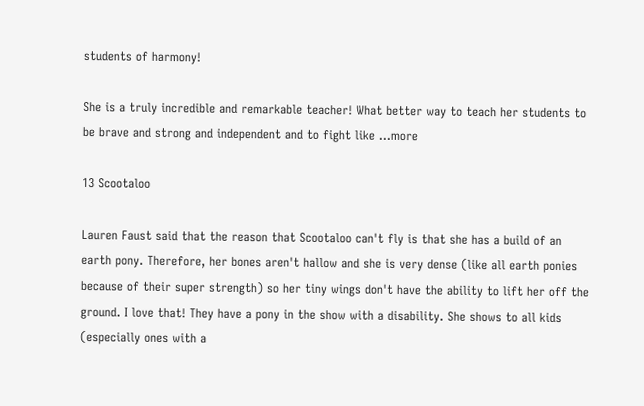students of harmony!

She is a truly incredible and remarkable teacher! What better way to teach her students to be brave and strong and independent and to fight like ...more

13 Scootaloo

Lauren Faust said that the reason that Scootaloo can't fly is that she has a build of an earth pony. Therefore, her bones aren't hallow and she is very dense (like all earth ponies because of their super strength) so her tiny wings don't have the ability to lift her off the ground. I love that! They have a pony in the show with a disability. She shows to all kids (especially ones with a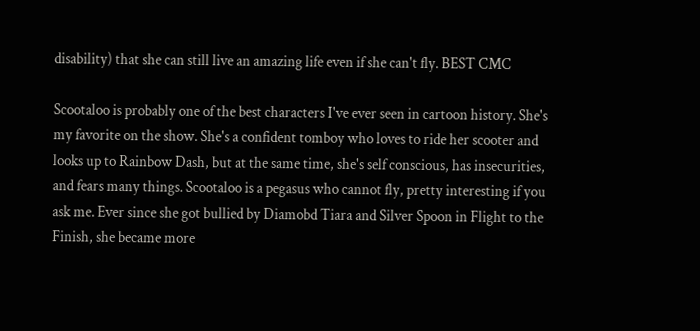disability) that she can still live an amazing life even if she can't fly. BEST CMC

Scootaloo is probably one of the best characters I've ever seen in cartoon history. She's my favorite on the show. She's a confident tomboy who loves to ride her scooter and looks up to Rainbow Dash, but at the same time, she's self conscious, has insecurities, and fears many things. Scootaloo is a pegasus who cannot fly, pretty interesting if you ask me. Ever since she got bullied by Diamobd Tiara and Silver Spoon in Flight to the Finish, she became more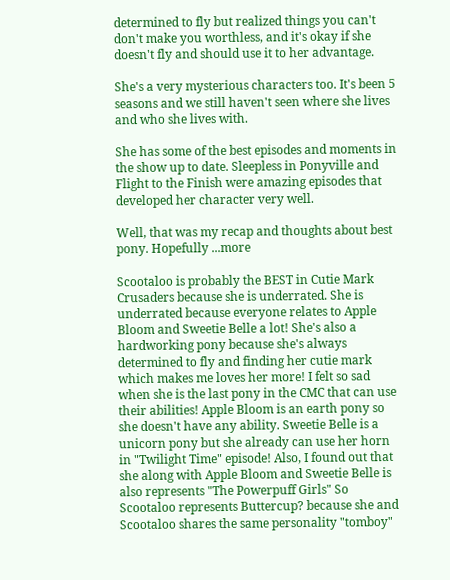determined to fly but realized things you can't don't make you worthless, and it's okay if she doesn't fly and should use it to her advantage.

She's a very mysterious characters too. It's been 5 seasons and we still haven't seen where she lives and who she lives with.

She has some of the best episodes and moments in the show up to date. Sleepless in Ponyville and Flight to the Finish were amazing episodes that developed her character very well.

Well, that was my recap and thoughts about best pony. Hopefully ...more

Scootaloo is probably the BEST in Cutie Mark Crusaders because she is underrated. She is underrated because everyone relates to Apple Bloom and Sweetie Belle a lot! She's also a hardworking pony because she's always determined to fly and finding her cutie mark which makes me loves her more! I felt so sad when she is the last pony in the CMC that can use their abilities! Apple Bloom is an earth pony so she doesn't have any ability. Sweetie Belle is a unicorn pony but she already can use her horn in "Twilight Time" episode! Also, I found out that she along with Apple Bloom and Sweetie Belle is also represents "The Powerpuff Girls" So Scootaloo represents Buttercup? because she and Scootaloo shares the same personality "tomboy"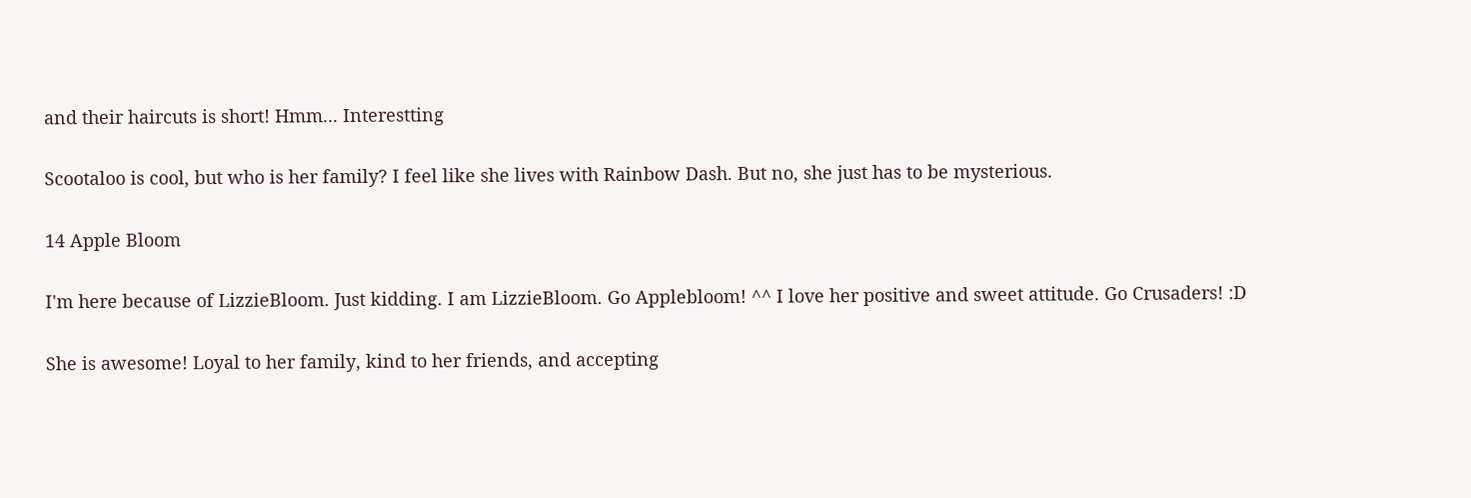and their haircuts is short! Hmm... Interestting

Scootaloo is cool, but who is her family? I feel like she lives with Rainbow Dash. But no, she just has to be mysterious.

14 Apple Bloom

I'm here because of LizzieBloom. Just kidding. I am LizzieBloom. Go Applebloom! ^^ I love her positive and sweet attitude. Go Crusaders! :D

She is awesome! Loyal to her family, kind to her friends, and accepting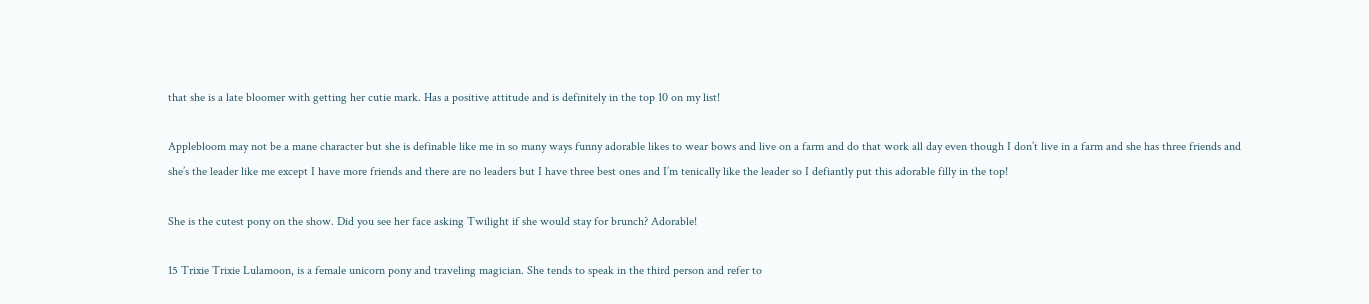that she is a late bloomer with getting her cutie mark. Has a positive attitude and is definitely in the top 10 on my list!

Applebloom may not be a mane character but she is definable like me in so many ways funny adorable likes to wear bows and live on a farm and do that work all day even though I don’t live in a farm and she has three friends and she’s the leader like me except I have more friends and there are no leaders but I have three best ones and I’m tenically like the leader so I defiantly put this adorable filly in the top!

She is the cutest pony on the show. Did you see her face asking Twilight if she would stay for brunch? Adorable!

15 Trixie Trixie Lulamoon, is a female unicorn pony and traveling magician. She tends to speak in the third person and refer to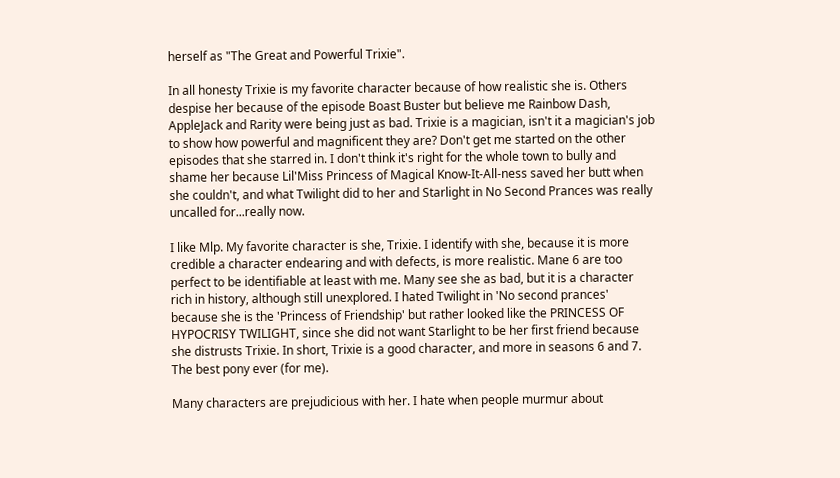herself as "The Great and Powerful Trixie".

In all honesty Trixie is my favorite character because of how realistic she is. Others despise her because of the episode Boast Buster but believe me Rainbow Dash, AppleJack and Rarity were being just as bad. Trixie is a magician, isn't it a magician's job to show how powerful and magnificent they are? Don't get me started on the other episodes that she starred in. I don't think it's right for the whole town to bully and shame her because Lil'Miss Princess of Magical Know-It-All-ness saved her butt when she couldn't, and what Twilight did to her and Starlight in No Second Prances was really uncalled for...really now.

I like Mlp. My favorite character is she, Trixie. I identify with she, because it is more credible a character endearing and with defects, is more realistic. Mane 6 are too perfect to be identifiable at least with me. Many see she as bad, but it is a character rich in history, although still unexplored. I hated Twilight in 'No second prances' because she is the 'Princess of Friendship' but rather looked like the PRINCESS OF HYPOCRISY TWILIGHT, since she did not want Starlight to be her first friend because she distrusts Trixie. In short, Trixie is a good character, and more in seasons 6 and 7. The best pony ever (for me).

Many characters are prejudicious with her. I hate when people murmur about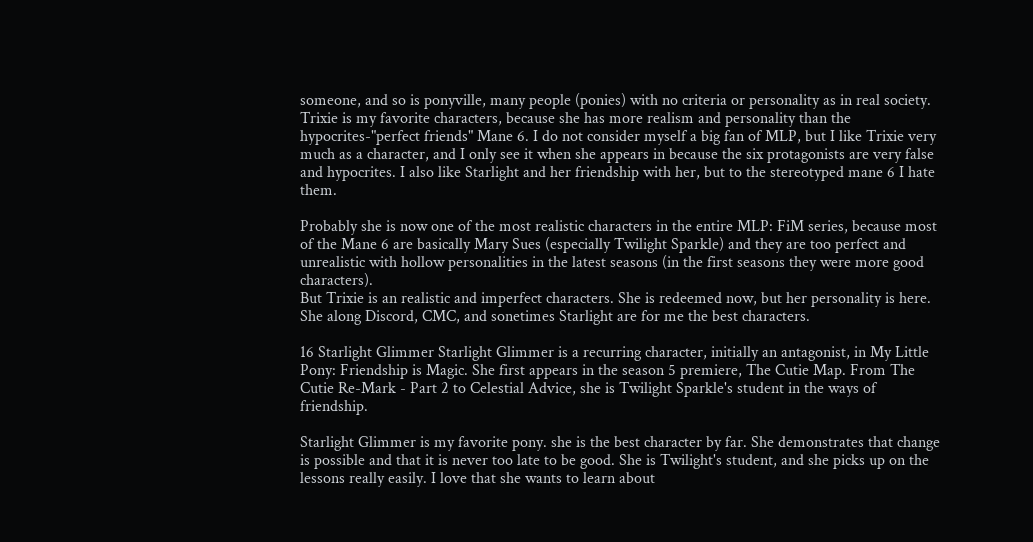someone, and so is ponyville, many people (ponies) with no criteria or personality as in real society. Trixie is my favorite characters, because she has more realism and personality than the hypocrites-"perfect friends" Mane 6. I do not consider myself a big fan of MLP, but I like Trixie very much as a character, and I only see it when she appears in because the six protagonists are very false and hypocrites. I also like Starlight and her friendship with her, but to the stereotyped mane 6 I hate them.

Probably she is now one of the most realistic characters in the entire MLP: FiM series, because most of the Mane 6 are basically Mary Sues (especially Twilight Sparkle) and they are too perfect and unrealistic with hollow personalities in the latest seasons (in the first seasons they were more good characters).
But Trixie is an realistic and imperfect characters. She is redeemed now, but her personality is here. She along Discord, CMC, and sonetimes Starlight are for me the best characters.

16 Starlight Glimmer Starlight Glimmer is a recurring character, initially an antagonist, in My Little Pony: Friendship is Magic. She first appears in the season 5 premiere, The Cutie Map. From The Cutie Re-Mark - Part 2 to Celestial Advice, she is Twilight Sparkle's student in the ways of friendship.

Starlight Glimmer is my favorite pony. she is the best character by far. She demonstrates that change is possible and that it is never too late to be good. She is Twilight's student, and she picks up on the lessons really easily. I love that she wants to learn about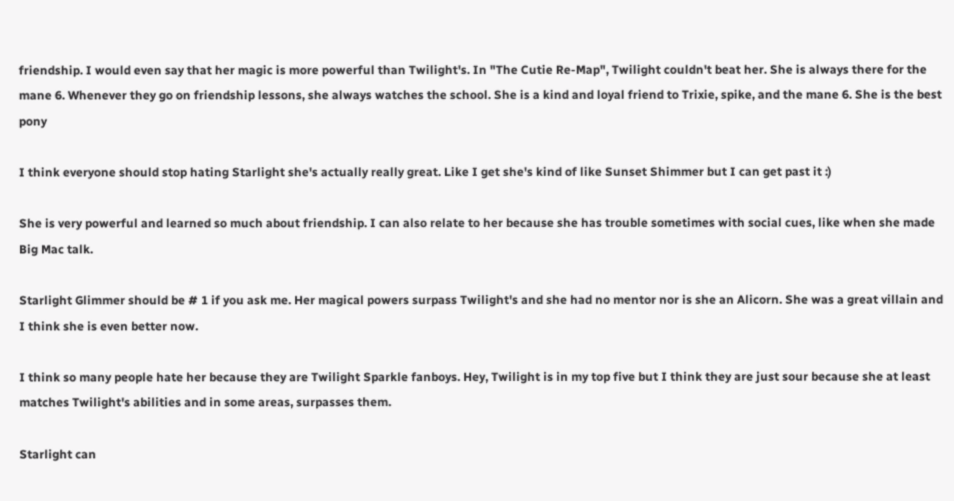friendship. I would even say that her magic is more powerful than Twilight's. In "The Cutie Re-Map", Twilight couldn't beat her. She is always there for the mane 6. Whenever they go on friendship lessons, she always watches the school. She is a kind and loyal friend to Trixie, spike, and the mane 6. She is the best pony

I think everyone should stop hating Starlight she's actually really great. Like I get she's kind of like Sunset Shimmer but I can get past it :)

She is very powerful and learned so much about friendship. I can also relate to her because she has trouble sometimes with social cues, like when she made Big Mac talk.

Starlight Glimmer should be # 1 if you ask me. Her magical powers surpass Twilight's and she had no mentor nor is she an Alicorn. She was a great villain and I think she is even better now.

I think so many people hate her because they are Twilight Sparkle fanboys. Hey, Twilight is in my top five but I think they are just sour because she at least matches Twilight's abilities and in some areas, surpasses them.

Starlight can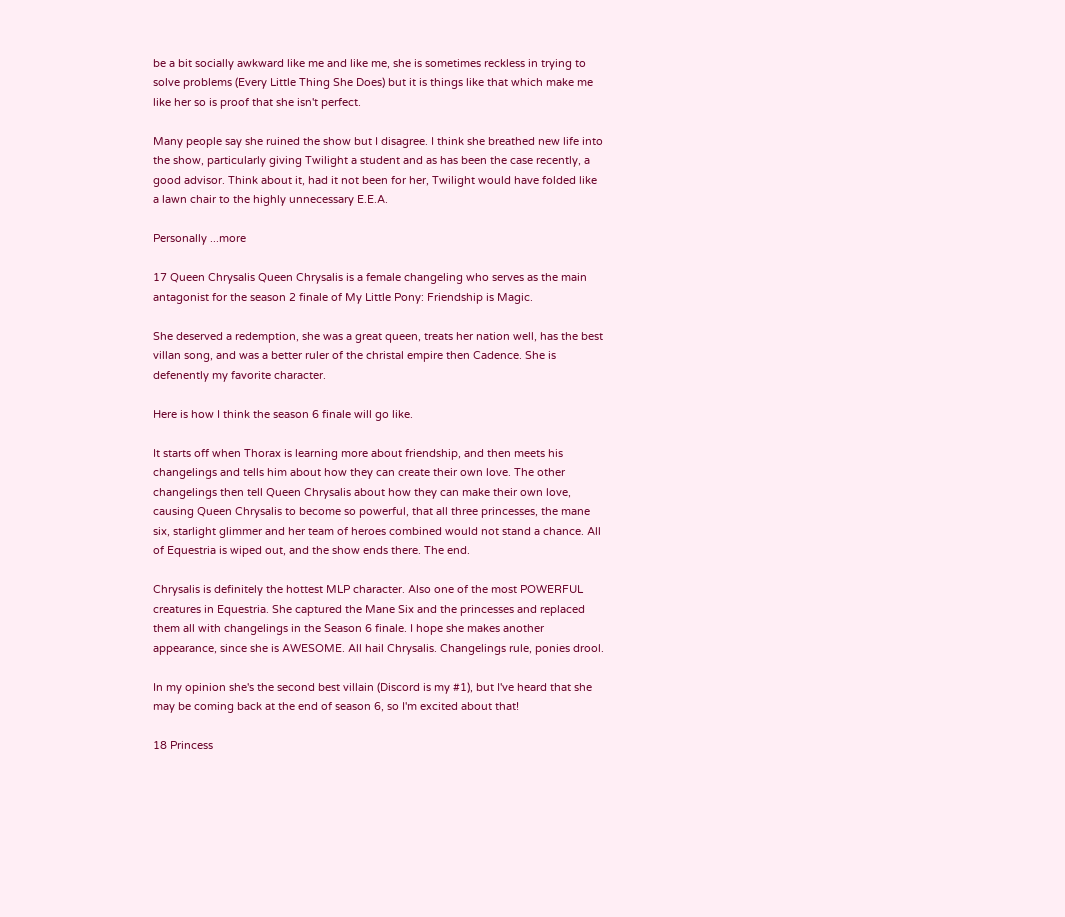be a bit socially awkward like me and like me, she is sometimes reckless in trying to solve problems (Every Little Thing She Does) but it is things like that which make me like her so is proof that she isn't perfect.

Many people say she ruined the show but I disagree. I think she breathed new life into the show, particularly giving Twilight a student and as has been the case recently, a good advisor. Think about it, had it not been for her, Twilight would have folded like a lawn chair to the highly unnecessary E.E.A.

Personally ...more

17 Queen Chrysalis Queen Chrysalis is a female changeling who serves as the main antagonist for the season 2 finale of My Little Pony: Friendship is Magic.

She deserved a redemption, she was a great queen, treats her nation well, has the best villan song, and was a better ruler of the christal empire then Cadence. She is defenently my favorite character.

Here is how I think the season 6 finale will go like.

It starts off when Thorax is learning more about friendship, and then meets his changelings and tells him about how they can create their own love. The other changelings then tell Queen Chrysalis about how they can make their own love, causing Queen Chrysalis to become so powerful, that all three princesses, the mane six, starlight glimmer and her team of heroes combined would not stand a chance. All of Equestria is wiped out, and the show ends there. The end.

Chrysalis is definitely the hottest MLP character. Also one of the most POWERFUL creatures in Equestria. She captured the Mane Six and the princesses and replaced them all with changelings in the Season 6 finale. I hope she makes another appearance, since she is AWESOME. All hail Chrysalis. Changelings rule, ponies drool.

In my opinion she's the second best villain (Discord is my #1), but I've heard that she may be coming back at the end of season 6, so I'm excited about that!

18 Princess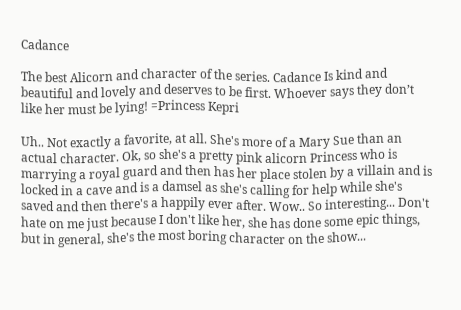Cadance

The best Alicorn and character of the series. Cadance Is kind and beautiful and lovely and deserves to be first. Whoever says they don’t like her must be lying! =Princess Kepri

Uh.. Not exactly a favorite, at all. She's more of a Mary Sue than an actual character. Ok, so she's a pretty pink alicorn Princess who is marrying a royal guard and then has her place stolen by a villain and is locked in a cave and is a damsel as she's calling for help while she's saved and then there's a happily ever after. Wow.. So interesting... Don't hate on me just because I don't like her, she has done some epic things, but in general, she's the most boring character on the show...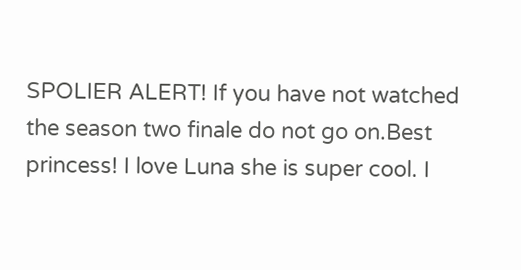SPOLIER ALERT! If you have not watched the season two finale do not go on.Best princess! I love Luna she is super cool. I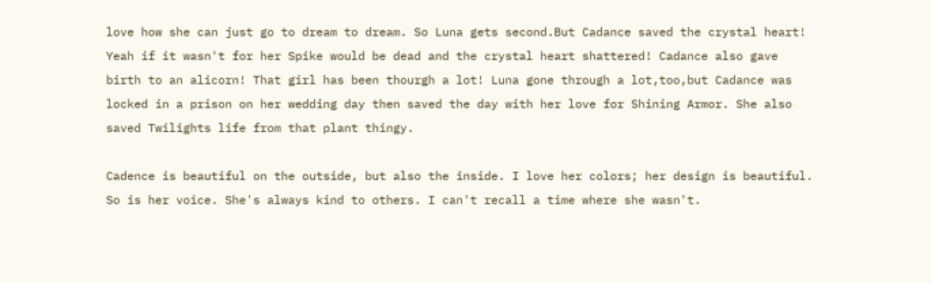love how she can just go to dream to dream. So Luna gets second.But Cadance saved the crystal heart! Yeah if it wasn't for her Spike would be dead and the crystal heart shattered! Cadance also gave birth to an alicorn! That girl has been thourgh a lot! Luna gone through a lot,too,but Cadance was locked in a prison on her wedding day then saved the day with her love for Shining Armor. She also saved Twilights life from that plant thingy.

Cadence is beautiful on the outside, but also the inside. I love her colors; her design is beautiful. So is her voice. She's always kind to others. I can't recall a time where she wasn't.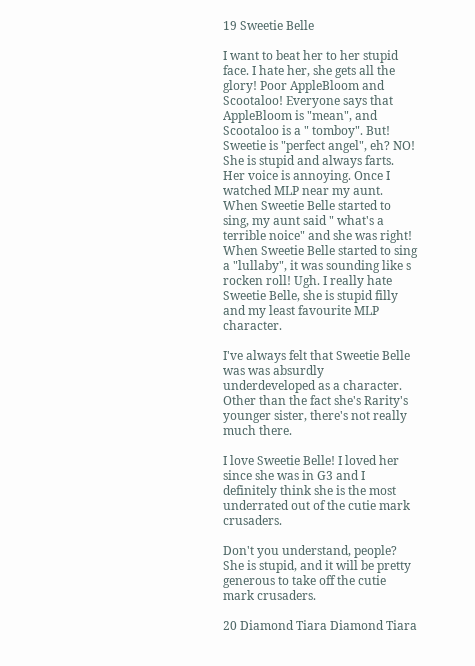19 Sweetie Belle

I want to beat her to her stupid face. I hate her, she gets all the glory! Poor AppleBloom and Scootaloo! Everyone says that AppleBloom is "mean", and Scootaloo is a " tomboy". But! Sweetie is "perfect angel", eh? NO! She is stupid and always farts. Her voice is annoying. Once I watched MLP near my aunt. When Sweetie Belle started to sing, my aunt said " what's a terrible noice" and she was right! When Sweetie Belle started to sing a "lullaby", it was sounding like s rocken roll! Ugh. I really hate Sweetie Belle, she is stupid filly and my least favourite MLP character.

I've always felt that Sweetie Belle was was absurdly underdeveloped as a character. Other than the fact she's Rarity's younger sister, there's not really much there.

I love Sweetie Belle! I loved her since she was in G3 and I definitely think she is the most underrated out of the cutie mark crusaders.

Don't you understand, people? She is stupid, and it will be pretty generous to take off the cutie mark crusaders.

20 Diamond Tiara Diamond Tiara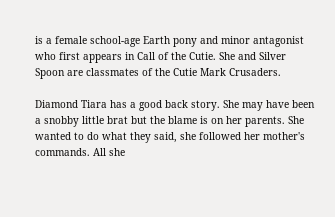is a female school-age Earth pony and minor antagonist who first appears in Call of the Cutie. She and Silver Spoon are classmates of the Cutie Mark Crusaders.

Diamond Tiara has a good back story. She may have been a snobby little brat but the blame is on her parents. She wanted to do what they said, she followed her mother's commands. All she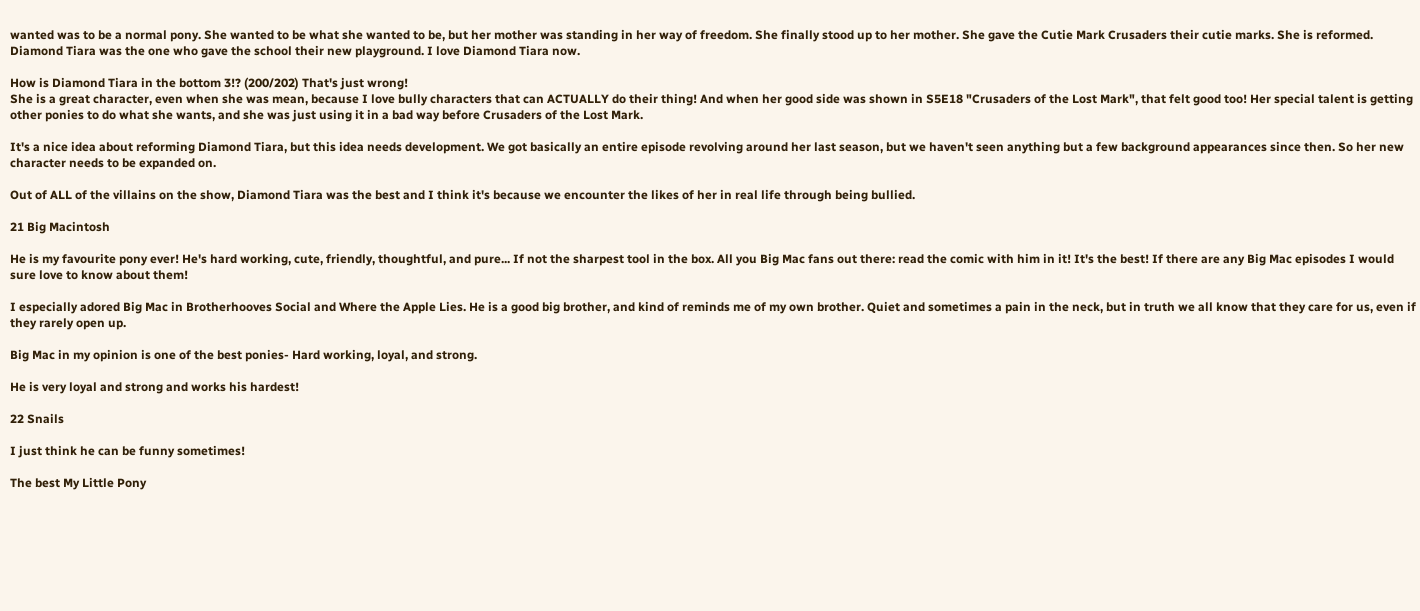wanted was to be a normal pony. She wanted to be what she wanted to be, but her mother was standing in her way of freedom. She finally stood up to her mother. She gave the Cutie Mark Crusaders their cutie marks. She is reformed. Diamond Tiara was the one who gave the school their new playground. I love Diamond Tiara now.

How is Diamond Tiara in the bottom 3!? (200/202) That's just wrong!
She is a great character, even when she was mean, because I love bully characters that can ACTUALLY do their thing! And when her good side was shown in S5E18 "Crusaders of the Lost Mark", that felt good too! Her special talent is getting other ponies to do what she wants, and she was just using it in a bad way before Crusaders of the Lost Mark.

It's a nice idea about reforming Diamond Tiara, but this idea needs development. We got basically an entire episode revolving around her last season, but we haven't seen anything but a few background appearances since then. So her new character needs to be expanded on.

Out of ALL of the villains on the show, Diamond Tiara was the best and I think it's because we encounter the likes of her in real life through being bullied.

21 Big Macintosh

He is my favourite pony ever! He's hard working, cute, friendly, thoughtful, and pure... If not the sharpest tool in the box. All you Big Mac fans out there: read the comic with him in it! It's the best! If there are any Big Mac episodes I would sure love to know about them!

I especially adored Big Mac in Brotherhooves Social and Where the Apple Lies. He is a good big brother, and kind of reminds me of my own brother. Quiet and sometimes a pain in the neck, but in truth we all know that they care for us, even if they rarely open up.

Big Mac in my opinion is one of the best ponies- Hard working, loyal, and strong.

He is very loyal and strong and works his hardest!

22 Snails

I just think he can be funny sometimes!

The best My Little Pony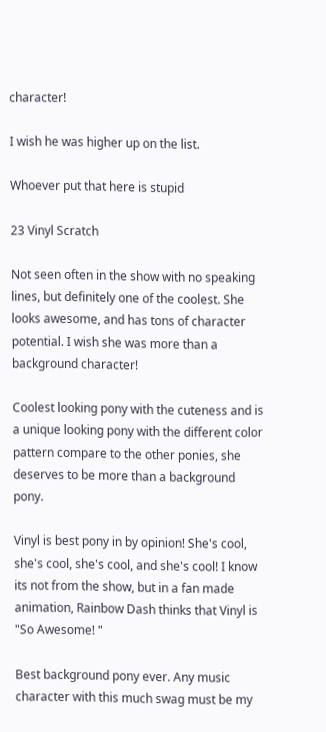character!

I wish he was higher up on the list.

Whoever put that here is stupid

23 Vinyl Scratch

Not seen often in the show with no speaking lines, but definitely one of the coolest. She looks awesome, and has tons of character potential. I wish she was more than a background character!

Coolest looking pony with the cuteness and is a unique looking pony with the different color pattern compare to the other ponies, she deserves to be more than a background pony.

Vinyl is best pony in by opinion! She's cool, she's cool, she's cool, and she's cool! I know its not from the show, but in a fan made animation, Rainbow Dash thinks that Vinyl is "So Awesome! "

Best background pony ever. Any music character with this much swag must be my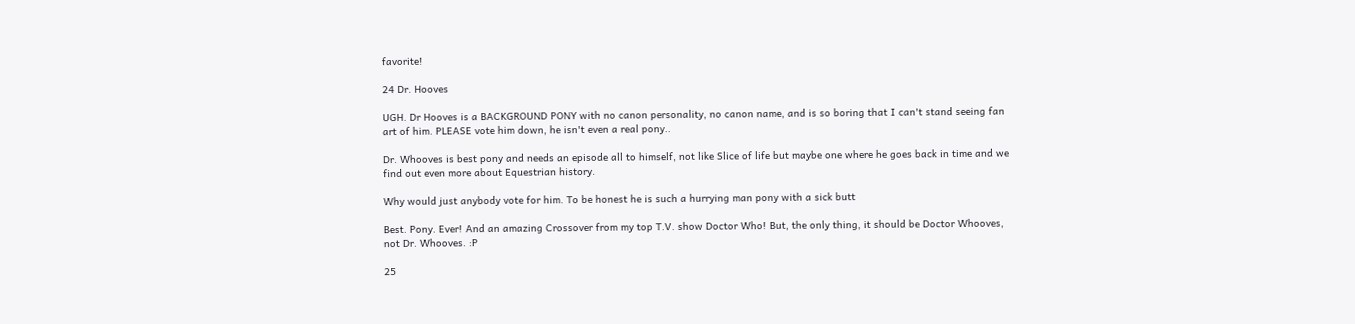favorite!

24 Dr. Hooves

UGH. Dr Hooves is a BACKGROUND PONY with no canon personality, no canon name, and is so boring that I can't stand seeing fan art of him. PLEASE vote him down, he isn't even a real pony..

Dr. Whooves is best pony and needs an episode all to himself, not like Slice of life but maybe one where he goes back in time and we find out even more about Equestrian history.

Why would just anybody vote for him. To be honest he is such a hurrying man pony with a sick butt

Best. Pony. Ever! And an amazing Crossover from my top T.V. show Doctor Who! But, the only thing, it should be Doctor Whooves, not Dr. Whooves. :P

25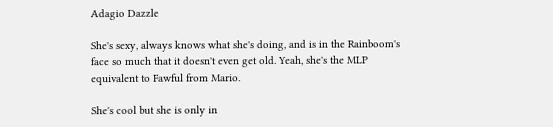Adagio Dazzle

She's sexy, always knows what she's doing, and is in the Rainboom's face so much that it doesn't even get old. Yeah, she's the MLP equivalent to Fawful from Mario.

She's cool but she is only in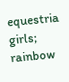equestria girls; rainbow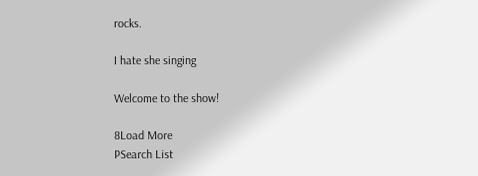rocks.

I hate she singing

Welcome to the show!

8Load More
PSearch List